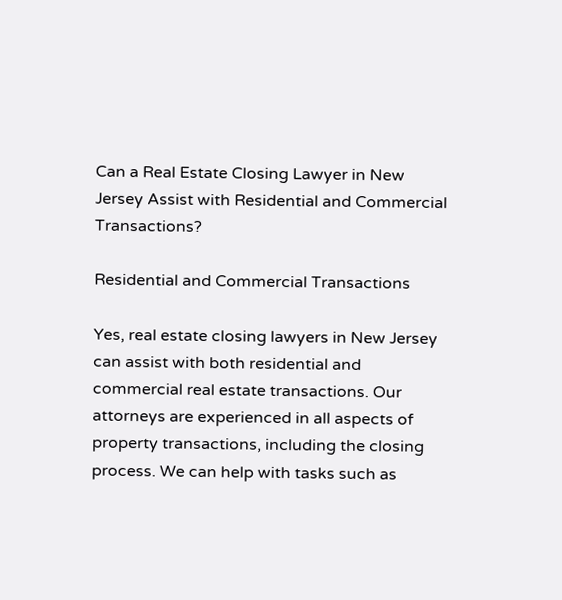Can a Real Estate Closing Lawyer in New Jersey Assist with Residential and Commercial Transactions?

Residential and Commercial Transactions

Yes, real estate closing lawyers in New Jersey can assist with both residential and commercial real estate transactions. Our attorneys are experienced in all aspects of property transactions, including the closing process. We can help with tasks such as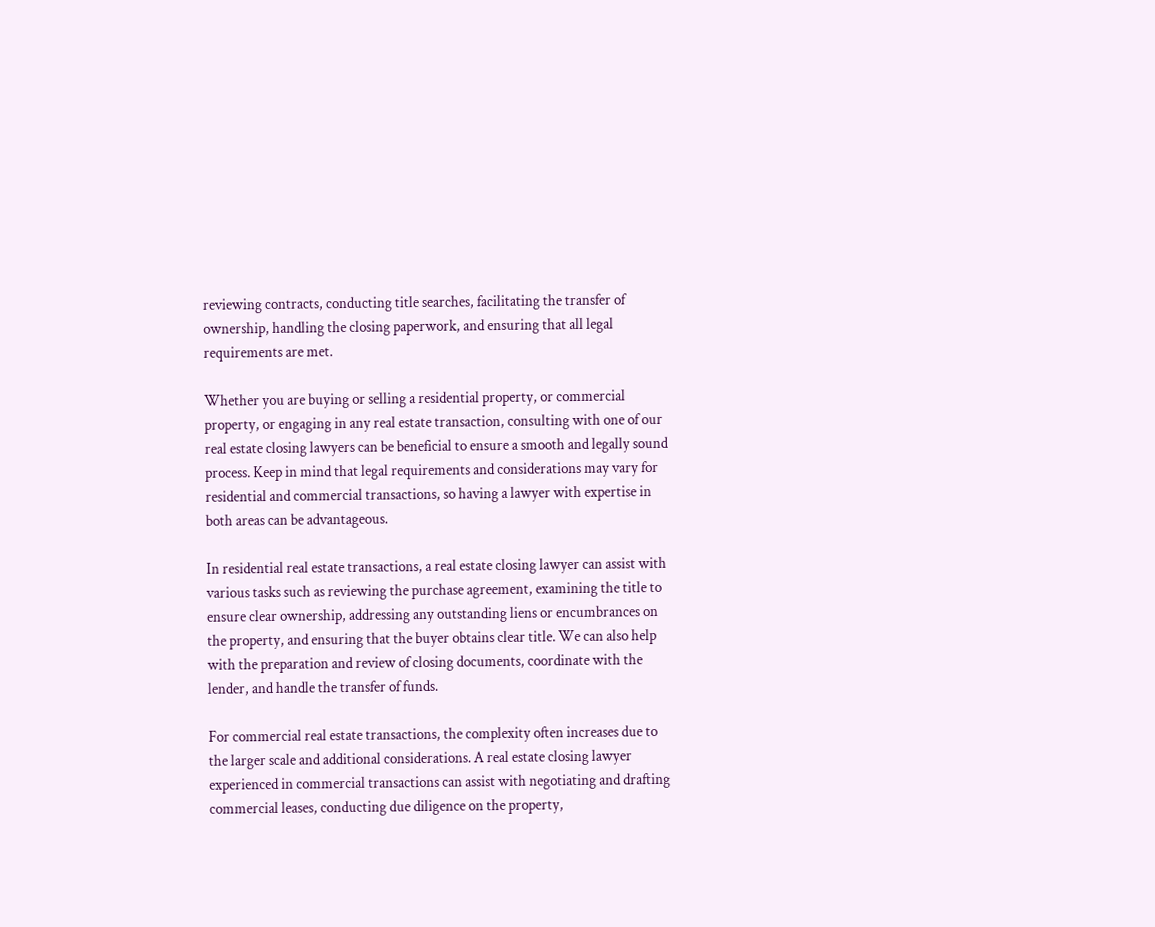reviewing contracts, conducting title searches, facilitating the transfer of ownership, handling the closing paperwork, and ensuring that all legal requirements are met.

Whether you are buying or selling a residential property, or commercial property, or engaging in any real estate transaction, consulting with one of our real estate closing lawyers can be beneficial to ensure a smooth and legally sound process. Keep in mind that legal requirements and considerations may vary for residential and commercial transactions, so having a lawyer with expertise in both areas can be advantageous.

In residential real estate transactions, a real estate closing lawyer can assist with various tasks such as reviewing the purchase agreement, examining the title to ensure clear ownership, addressing any outstanding liens or encumbrances on the property, and ensuring that the buyer obtains clear title. We can also help with the preparation and review of closing documents, coordinate with the lender, and handle the transfer of funds.

For commercial real estate transactions, the complexity often increases due to the larger scale and additional considerations. A real estate closing lawyer experienced in commercial transactions can assist with negotiating and drafting commercial leases, conducting due diligence on the property,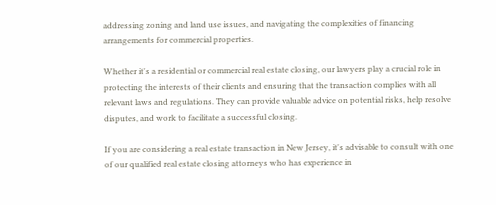addressing zoning and land use issues, and navigating the complexities of financing arrangements for commercial properties.

Whether it's a residential or commercial real estate closing, our lawyers play a crucial role in protecting the interests of their clients and ensuring that the transaction complies with all relevant laws and regulations. They can provide valuable advice on potential risks, help resolve disputes, and work to facilitate a successful closing.

If you are considering a real estate transaction in New Jersey, it's advisable to consult with one of our qualified real estate closing attorneys who has experience in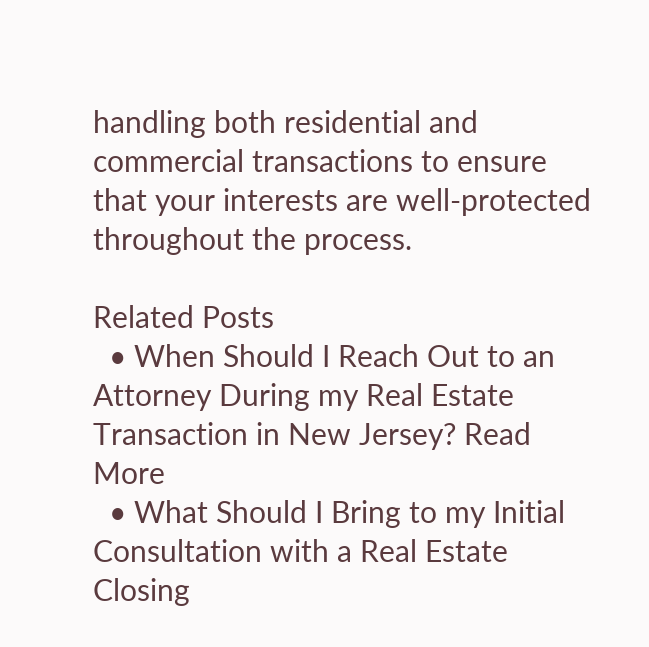handling both residential and commercial transactions to ensure that your interests are well-protected throughout the process.

Related Posts
  • When Should I Reach Out to an Attorney During my Real Estate Transaction in New Jersey? Read More
  • What Should I Bring to my Initial Consultation with a Real Estate Closing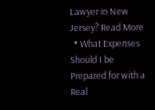Lawyer in New Jersey? Read More
  • What Expenses Should I be Prepared for with a Real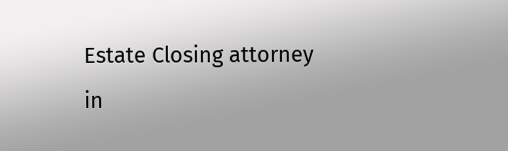Estate Closing attorney in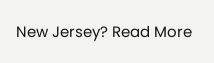New Jersey? Read More